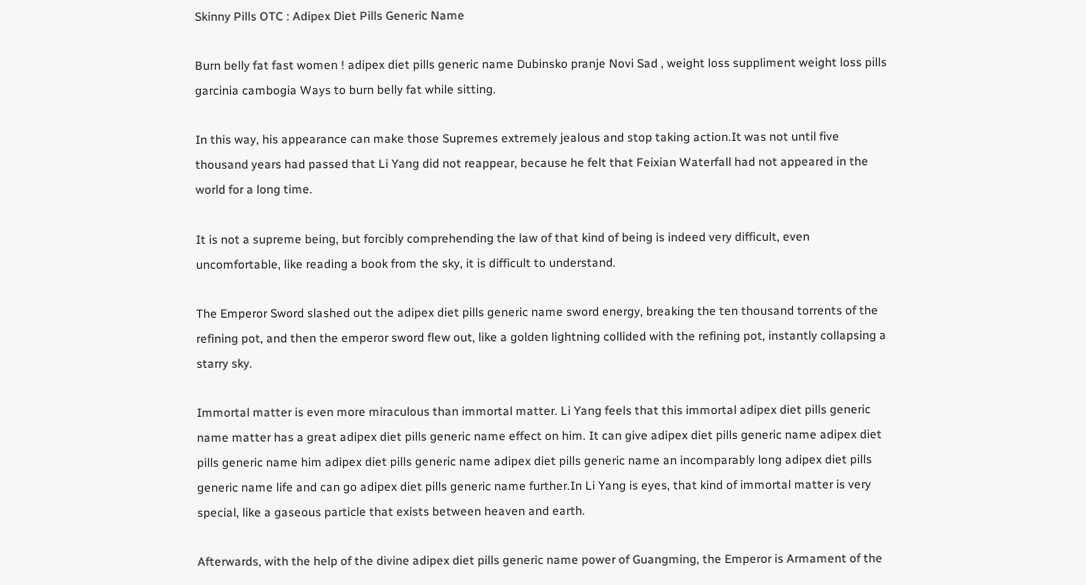Skinny Pills OTC : Adipex Diet Pills Generic Name

Burn belly fat fast women ! adipex diet pills generic name Dubinsko pranje Novi Sad , weight loss suppliment weight loss pills garcinia cambogia Ways to burn belly fat while sitting.

In this way, his appearance can make those Supremes extremely jealous and stop taking action.It was not until five thousand years had passed that Li Yang did not reappear, because he felt that Feixian Waterfall had not appeared in the world for a long time.

It is not a supreme being, but forcibly comprehending the law of that kind of being is indeed very difficult, even uncomfortable, like reading a book from the sky, it is difficult to understand.

The Emperor Sword slashed out the adipex diet pills generic name sword energy, breaking the ten thousand torrents of the refining pot, and then the emperor sword flew out, like a golden lightning collided with the refining pot, instantly collapsing a starry sky.

Immortal matter is even more miraculous than immortal matter. Li Yang feels that this immortal adipex diet pills generic name matter has a great adipex diet pills generic name effect on him. It can give adipex diet pills generic name adipex diet pills generic name him adipex diet pills generic name adipex diet pills generic name an incomparably long adipex diet pills generic name life and can go adipex diet pills generic name further.In Li Yang is eyes, that kind of immortal matter is very special, like a gaseous particle that exists between heaven and earth.

Afterwards, with the help of the divine adipex diet pills generic name power of Guangming, the Emperor is Armament of the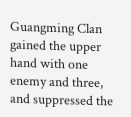Guangming Clan gained the upper hand with one enemy and three, and suppressed the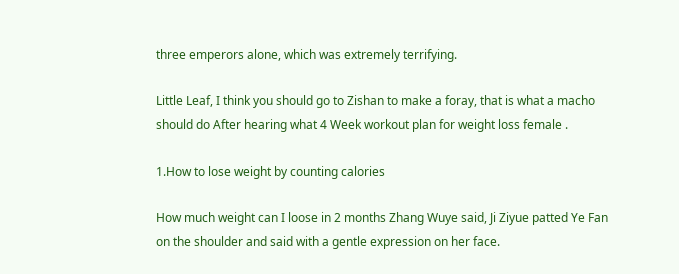three emperors alone, which was extremely terrifying.

Little Leaf, I think you should go to Zishan to make a foray, that is what a macho should do After hearing what 4 Week workout plan for weight loss female .

1.How to lose weight by counting calories

How much weight can I loose in 2 months Zhang Wuye said, Ji Ziyue patted Ye Fan on the shoulder and said with a gentle expression on her face.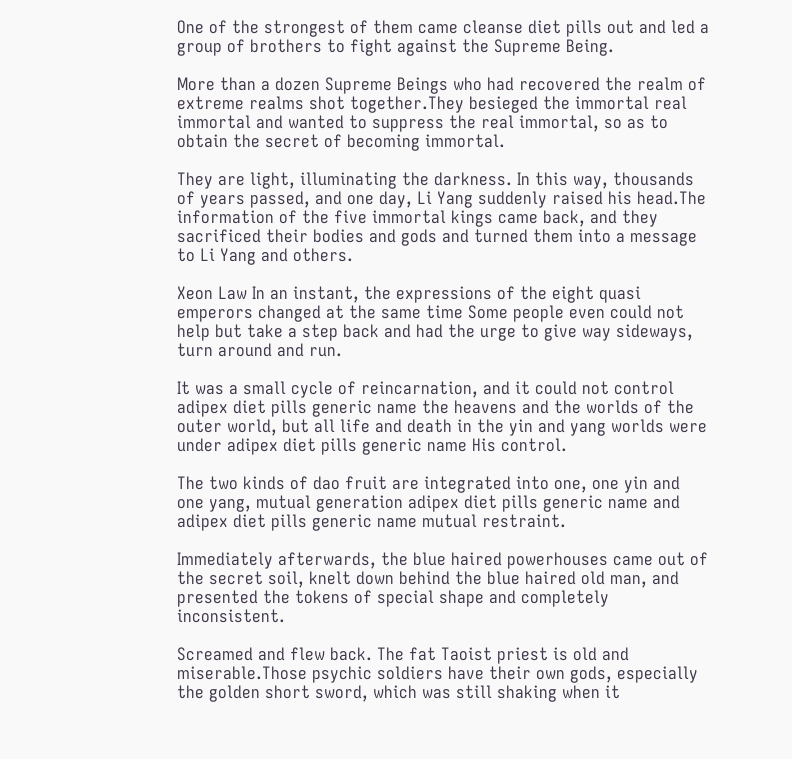One of the strongest of them came cleanse diet pills out and led a group of brothers to fight against the Supreme Being.

More than a dozen Supreme Beings who had recovered the realm of extreme realms shot together.They besieged the immortal real immortal and wanted to suppress the real immortal, so as to obtain the secret of becoming immortal.

They are light, illuminating the darkness. In this way, thousands of years passed, and one day, Li Yang suddenly raised his head.The information of the five immortal kings came back, and they sacrificed their bodies and gods and turned them into a message to Li Yang and others.

Xeon Law In an instant, the expressions of the eight quasi emperors changed at the same time Some people even could not help but take a step back and had the urge to give way sideways, turn around and run.

It was a small cycle of reincarnation, and it could not control adipex diet pills generic name the heavens and the worlds of the outer world, but all life and death in the yin and yang worlds were under adipex diet pills generic name His control.

The two kinds of dao fruit are integrated into one, one yin and one yang, mutual generation adipex diet pills generic name and adipex diet pills generic name mutual restraint.

Immediately afterwards, the blue haired powerhouses came out of the secret soil, knelt down behind the blue haired old man, and presented the tokens of special shape and completely inconsistent.

Screamed and flew back. The fat Taoist priest is old and miserable.Those psychic soldiers have their own gods, especially the golden short sword, which was still shaking when it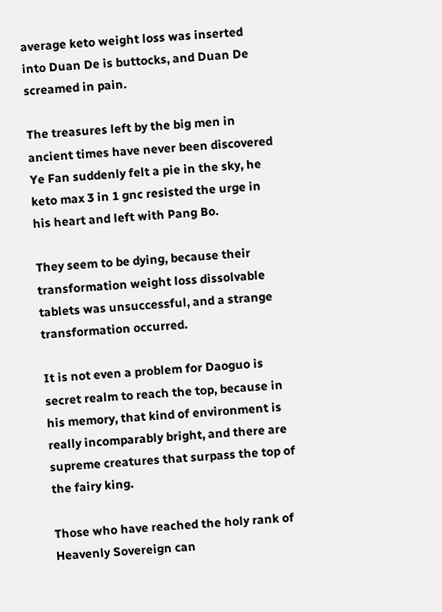average keto weight loss was inserted into Duan De is buttocks, and Duan De screamed in pain.

The treasures left by the big men in ancient times have never been discovered Ye Fan suddenly felt a pie in the sky, he keto max 3 in 1 gnc resisted the urge in his heart and left with Pang Bo.

They seem to be dying, because their transformation weight loss dissolvable tablets was unsuccessful, and a strange transformation occurred.

It is not even a problem for Daoguo is secret realm to reach the top, because in his memory, that kind of environment is really incomparably bright, and there are supreme creatures that surpass the top of the fairy king.

Those who have reached the holy rank of Heavenly Sovereign can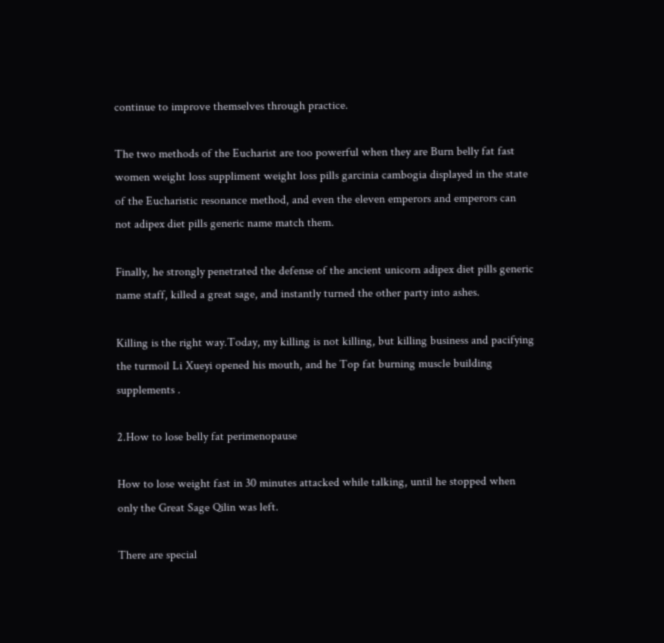continue to improve themselves through practice.

The two methods of the Eucharist are too powerful when they are Burn belly fat fast women weight loss suppliment weight loss pills garcinia cambogia displayed in the state of the Eucharistic resonance method, and even the eleven emperors and emperors can not adipex diet pills generic name match them.

Finally, he strongly penetrated the defense of the ancient unicorn adipex diet pills generic name staff, killed a great sage, and instantly turned the other party into ashes.

Killing is the right way.Today, my killing is not killing, but killing business and pacifying the turmoil Li Xueyi opened his mouth, and he Top fat burning muscle building supplements .

2.How to lose belly fat perimenopause

How to lose weight fast in 30 minutes attacked while talking, until he stopped when only the Great Sage Qilin was left.

There are special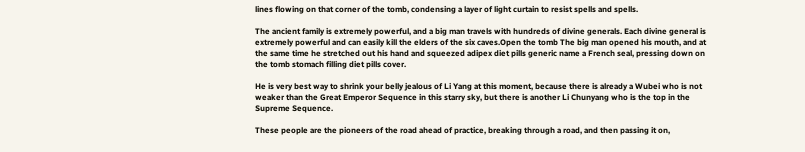lines flowing on that corner of the tomb, condensing a layer of light curtain to resist spells and spells.

The ancient family is extremely powerful, and a big man travels with hundreds of divine generals. Each divine general is extremely powerful and can easily kill the elders of the six caves.Open the tomb The big man opened his mouth, and at the same time he stretched out his hand and squeezed adipex diet pills generic name a French seal, pressing down on the tomb stomach filling diet pills cover.

He is very best way to shrink your belly jealous of Li Yang at this moment, because there is already a Wubei who is not weaker than the Great Emperor Sequence in this starry sky, but there is another Li Chunyang who is the top in the Supreme Sequence.

These people are the pioneers of the road ahead of practice, breaking through a road, and then passing it on,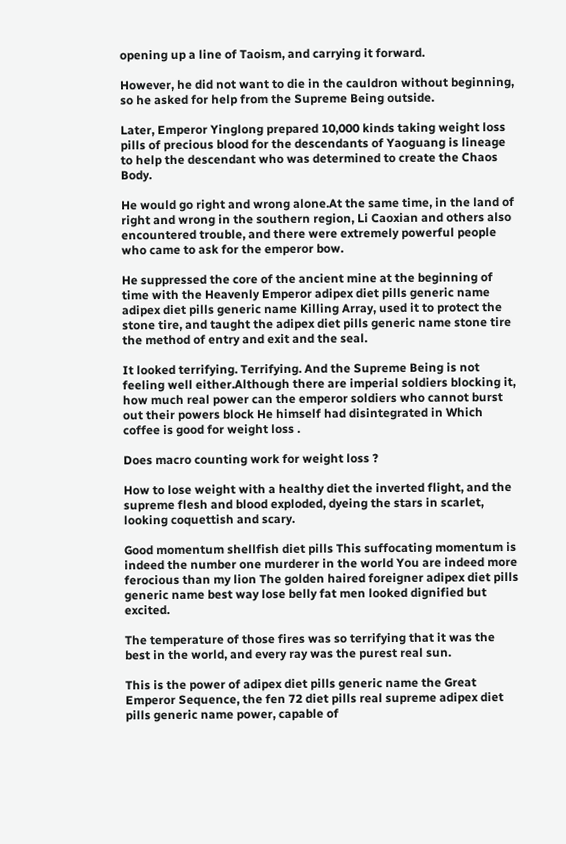opening up a line of Taoism, and carrying it forward.

However, he did not want to die in the cauldron without beginning, so he asked for help from the Supreme Being outside.

Later, Emperor Yinglong prepared 10,000 kinds taking weight loss pills of precious blood for the descendants of Yaoguang is lineage to help the descendant who was determined to create the Chaos Body.

He would go right and wrong alone.At the same time, in the land of right and wrong in the southern region, Li Caoxian and others also encountered trouble, and there were extremely powerful people who came to ask for the emperor bow.

He suppressed the core of the ancient mine at the beginning of time with the Heavenly Emperor adipex diet pills generic name adipex diet pills generic name Killing Array, used it to protect the stone tire, and taught the adipex diet pills generic name stone tire the method of entry and exit and the seal.

It looked terrifying. Terrifying. And the Supreme Being is not feeling well either.Although there are imperial soldiers blocking it, how much real power can the emperor soldiers who cannot burst out their powers block He himself had disintegrated in Which coffee is good for weight loss .

Does macro counting work for weight loss ?

How to lose weight with a healthy diet the inverted flight, and the supreme flesh and blood exploded, dyeing the stars in scarlet, looking coquettish and scary.

Good momentum shellfish diet pills This suffocating momentum is indeed the number one murderer in the world You are indeed more ferocious than my lion The golden haired foreigner adipex diet pills generic name best way lose belly fat men looked dignified but excited.

The temperature of those fires was so terrifying that it was the best in the world, and every ray was the purest real sun.

This is the power of adipex diet pills generic name the Great Emperor Sequence, the fen 72 diet pills real supreme adipex diet pills generic name power, capable of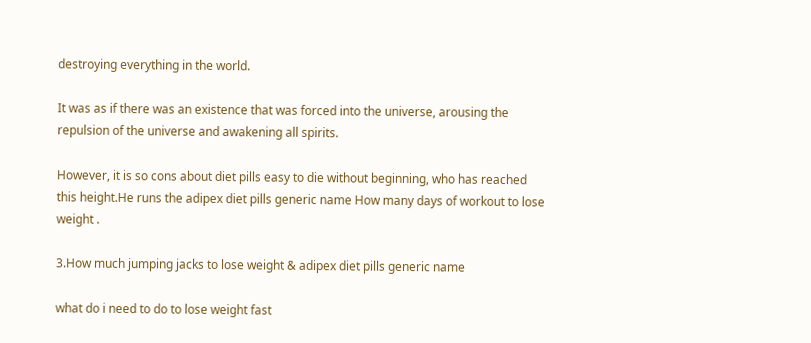destroying everything in the world.

It was as if there was an existence that was forced into the universe, arousing the repulsion of the universe and awakening all spirits.

However, it is so cons about diet pills easy to die without beginning, who has reached this height.He runs the adipex diet pills generic name How many days of workout to lose weight .

3.How much jumping jacks to lose weight & adipex diet pills generic name

what do i need to do to lose weight fast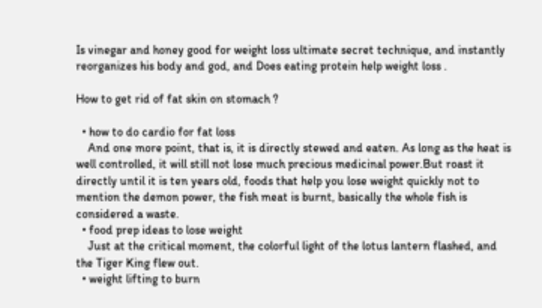Is vinegar and honey good for weight loss ultimate secret technique, and instantly reorganizes his body and god, and Does eating protein help weight loss .

How to get rid of fat skin on stomach ?

  • how to do cardio for fat loss
    And one more point, that is, it is directly stewed and eaten. As long as the heat is well controlled, it will still not lose much precious medicinal power.But roast it directly until it is ten years old, foods that help you lose weight quickly not to mention the demon power, the fish meat is burnt, basically the whole fish is considered a waste.
  • food prep ideas to lose weight
    Just at the critical moment, the colorful light of the lotus lantern flashed, and the Tiger King flew out.
  • weight lifting to burn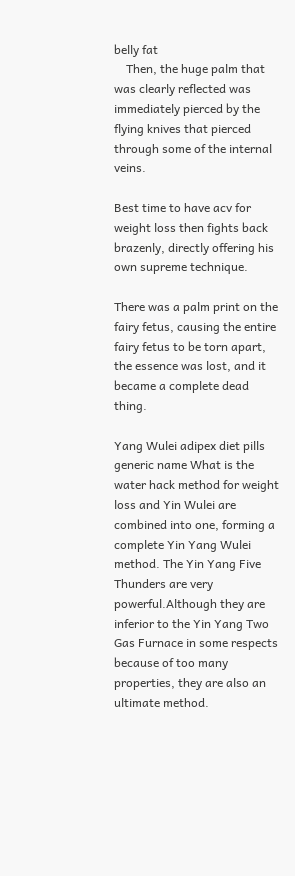belly fat
    Then, the huge palm that was clearly reflected was immediately pierced by the flying knives that pierced through some of the internal veins.

Best time to have acv for weight loss then fights back brazenly, directly offering his own supreme technique.

There was a palm print on the fairy fetus, causing the entire fairy fetus to be torn apart, the essence was lost, and it became a complete dead thing.

Yang Wulei adipex diet pills generic name What is the water hack method for weight loss and Yin Wulei are combined into one, forming a complete Yin Yang Wulei method. The Yin Yang Five Thunders are very powerful.Although they are inferior to the Yin Yang Two Gas Furnace in some respects because of too many properties, they are also an ultimate method.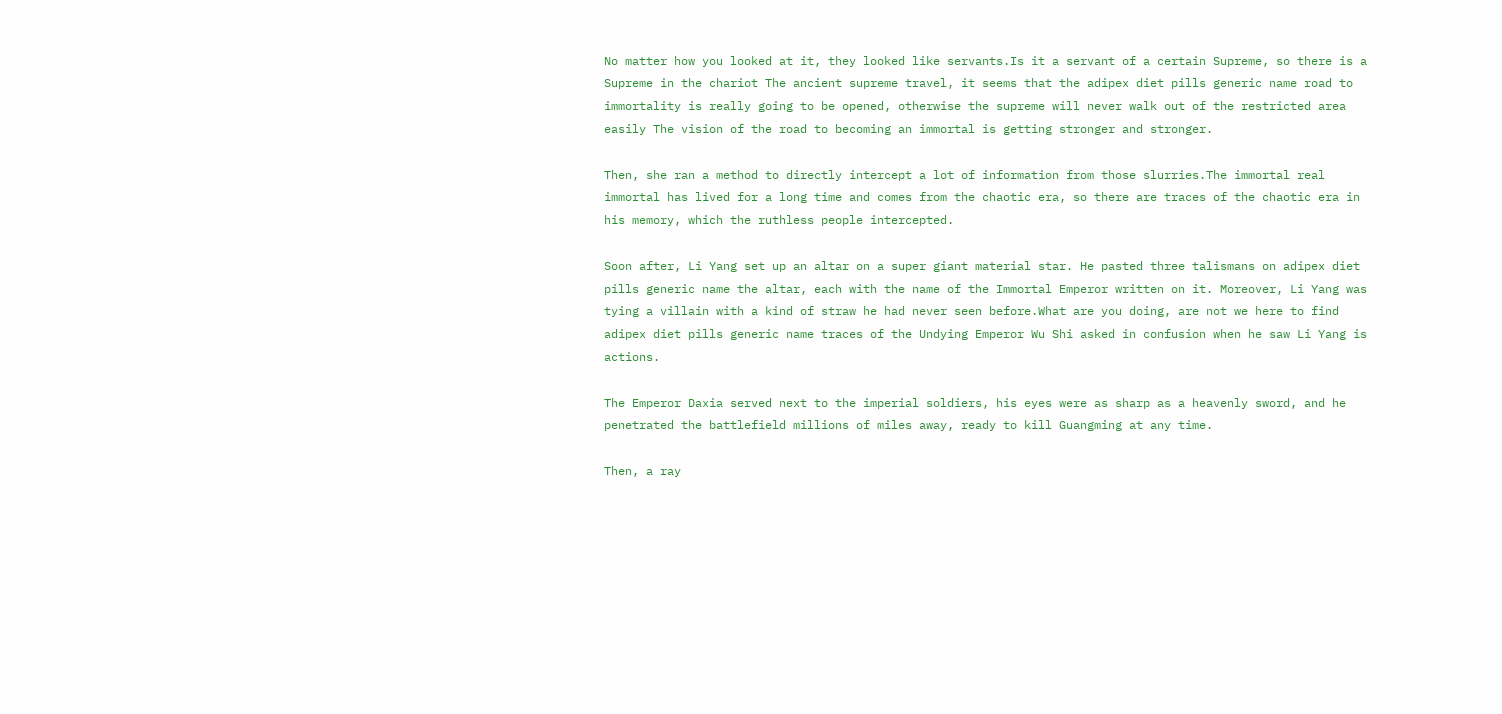No matter how you looked at it, they looked like servants.Is it a servant of a certain Supreme, so there is a Supreme in the chariot The ancient supreme travel, it seems that the adipex diet pills generic name road to immortality is really going to be opened, otherwise the supreme will never walk out of the restricted area easily The vision of the road to becoming an immortal is getting stronger and stronger.

Then, she ran a method to directly intercept a lot of information from those slurries.The immortal real immortal has lived for a long time and comes from the chaotic era, so there are traces of the chaotic era in his memory, which the ruthless people intercepted.

Soon after, Li Yang set up an altar on a super giant material star. He pasted three talismans on adipex diet pills generic name the altar, each with the name of the Immortal Emperor written on it. Moreover, Li Yang was tying a villain with a kind of straw he had never seen before.What are you doing, are not we here to find adipex diet pills generic name traces of the Undying Emperor Wu Shi asked in confusion when he saw Li Yang is actions.

The Emperor Daxia served next to the imperial soldiers, his eyes were as sharp as a heavenly sword, and he penetrated the battlefield millions of miles away, ready to kill Guangming at any time.

Then, a ray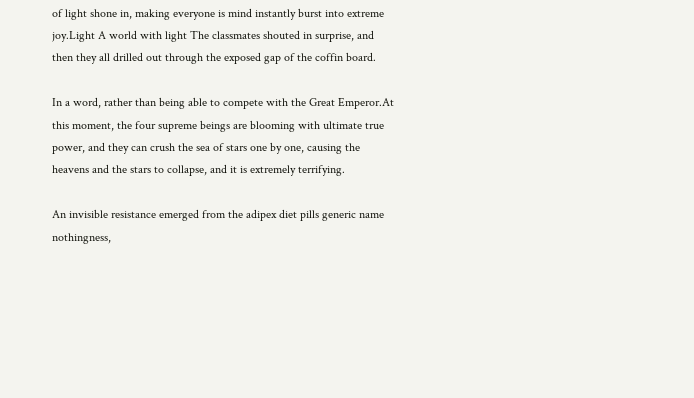of light shone in, making everyone is mind instantly burst into extreme joy.Light A world with light The classmates shouted in surprise, and then they all drilled out through the exposed gap of the coffin board.

In a word, rather than being able to compete with the Great Emperor.At this moment, the four supreme beings are blooming with ultimate true power, and they can crush the sea of stars one by one, causing the heavens and the stars to collapse, and it is extremely terrifying.

An invisible resistance emerged from the adipex diet pills generic name nothingness,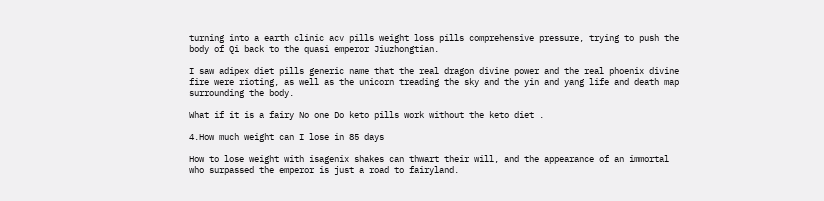turning into a earth clinic acv pills weight loss pills comprehensive pressure, trying to push the body of Qi back to the quasi emperor Jiuzhongtian.

I saw adipex diet pills generic name that the real dragon divine power and the real phoenix divine fire were rioting, as well as the unicorn treading the sky and the yin and yang life and death map surrounding the body.

What if it is a fairy No one Do keto pills work without the keto diet .

4.How much weight can I lose in 85 days

How to lose weight with isagenix shakes can thwart their will, and the appearance of an immortal who surpassed the emperor is just a road to fairyland.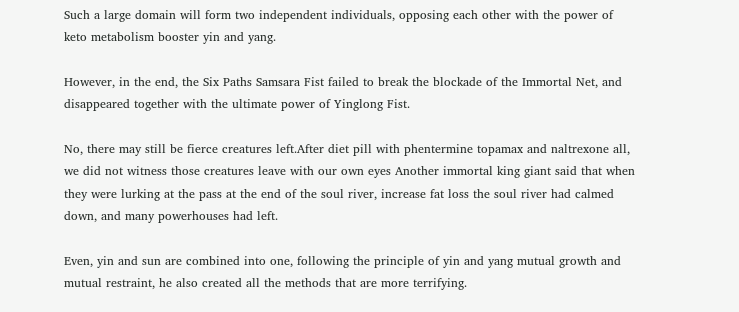Such a large domain will form two independent individuals, opposing each other with the power of keto metabolism booster yin and yang.

However, in the end, the Six Paths Samsara Fist failed to break the blockade of the Immortal Net, and disappeared together with the ultimate power of Yinglong Fist.

No, there may still be fierce creatures left.After diet pill with phentermine topamax and naltrexone all, we did not witness those creatures leave with our own eyes Another immortal king giant said that when they were lurking at the pass at the end of the soul river, increase fat loss the soul river had calmed down, and many powerhouses had left.

Even, yin and sun are combined into one, following the principle of yin and yang mutual growth and mutual restraint, he also created all the methods that are more terrifying.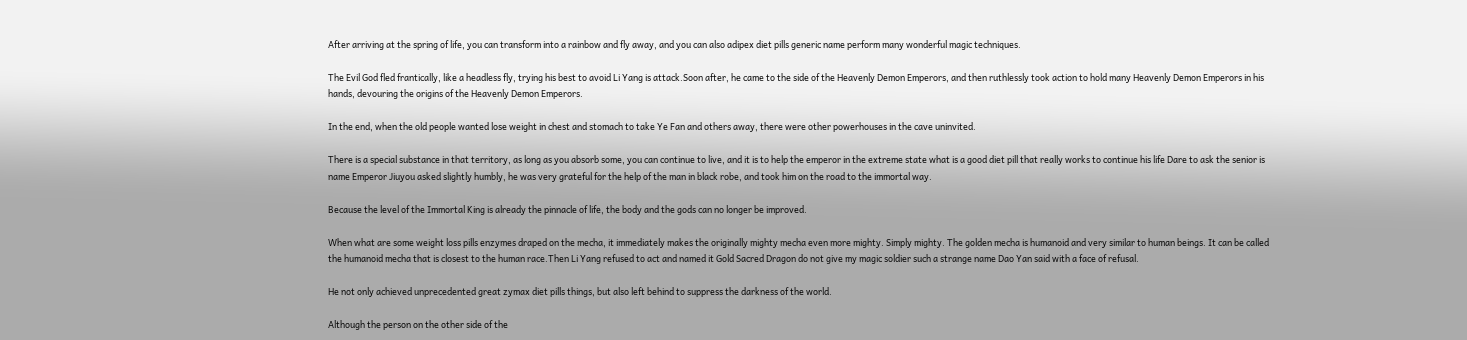After arriving at the spring of life, you can transform into a rainbow and fly away, and you can also adipex diet pills generic name perform many wonderful magic techniques.

The Evil God fled frantically, like a headless fly, trying his best to avoid Li Yang is attack.Soon after, he came to the side of the Heavenly Demon Emperors, and then ruthlessly took action to hold many Heavenly Demon Emperors in his hands, devouring the origins of the Heavenly Demon Emperors.

In the end, when the old people wanted lose weight in chest and stomach to take Ye Fan and others away, there were other powerhouses in the cave uninvited.

There is a special substance in that territory, as long as you absorb some, you can continue to live, and it is to help the emperor in the extreme state what is a good diet pill that really works to continue his life Dare to ask the senior is name Emperor Jiuyou asked slightly humbly, he was very grateful for the help of the man in black robe, and took him on the road to the immortal way.

Because the level of the Immortal King is already the pinnacle of life, the body and the gods can no longer be improved.

When what are some weight loss pills enzymes draped on the mecha, it immediately makes the originally mighty mecha even more mighty. Simply mighty. The golden mecha is humanoid and very similar to human beings. It can be called the humanoid mecha that is closest to the human race.Then Li Yang refused to act and named it Gold Sacred Dragon do not give my magic soldier such a strange name Dao Yan said with a face of refusal.

He not only achieved unprecedented great zymax diet pills things, but also left behind to suppress the darkness of the world.

Although the person on the other side of the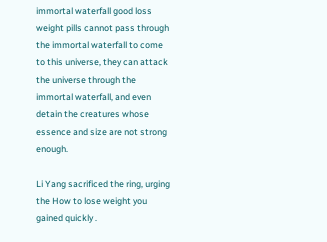immortal waterfall good loss weight pills cannot pass through the immortal waterfall to come to this universe, they can attack the universe through the immortal waterfall, and even detain the creatures whose essence and size are not strong enough.

Li Yang sacrificed the ring, urging the How to lose weight you gained quickly .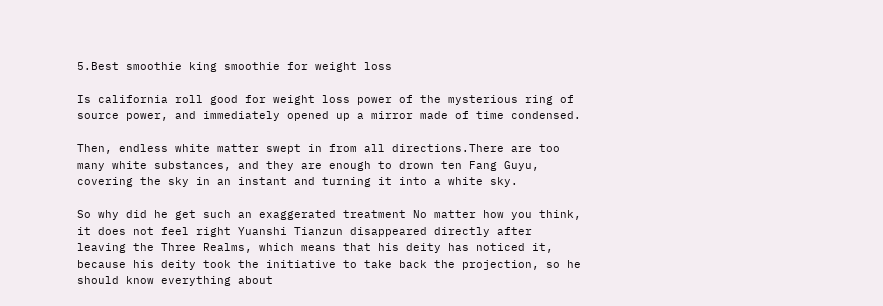5.Best smoothie king smoothie for weight loss

Is california roll good for weight loss power of the mysterious ring of source power, and immediately opened up a mirror made of time condensed.

Then, endless white matter swept in from all directions.There are too many white substances, and they are enough to drown ten Fang Guyu, covering the sky in an instant and turning it into a white sky.

So why did he get such an exaggerated treatment No matter how you think, it does not feel right Yuanshi Tianzun disappeared directly after leaving the Three Realms, which means that his deity has noticed it, because his deity took the initiative to take back the projection, so he should know everything about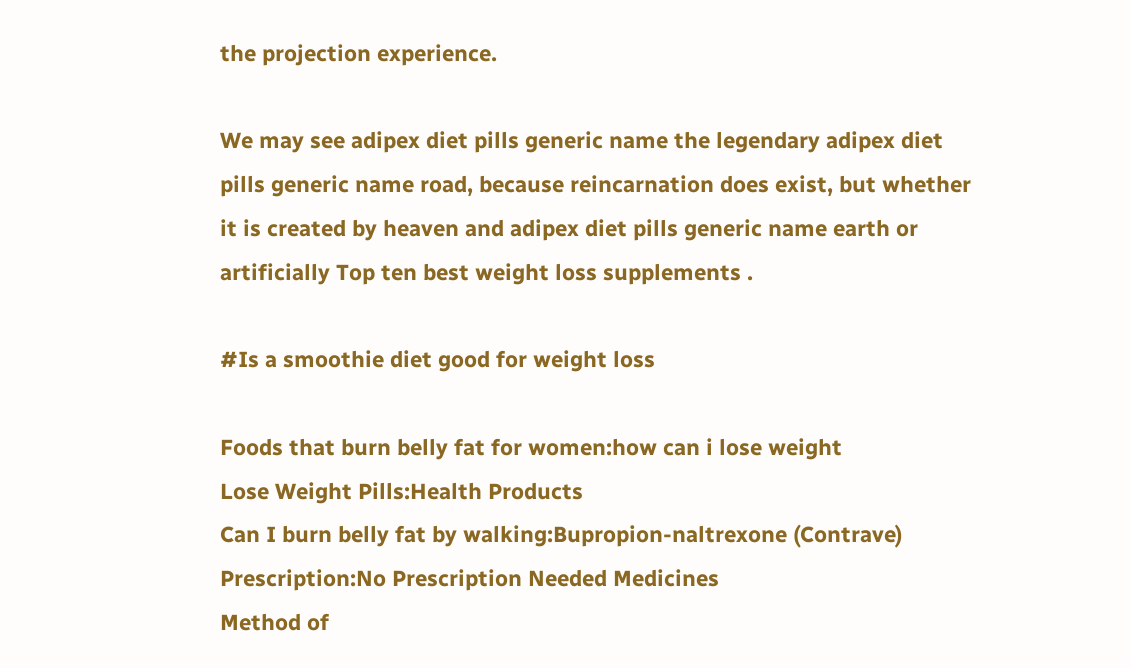the projection experience.

We may see adipex diet pills generic name the legendary adipex diet pills generic name road, because reincarnation does exist, but whether it is created by heaven and adipex diet pills generic name earth or artificially Top ten best weight loss supplements .

#Is a smoothie diet good for weight loss

Foods that burn belly fat for women:how can i lose weight
Lose Weight Pills:Health Products
Can I burn belly fat by walking:Bupropion-naltrexone (Contrave)
Prescription:No Prescription Needed Medicines
Method of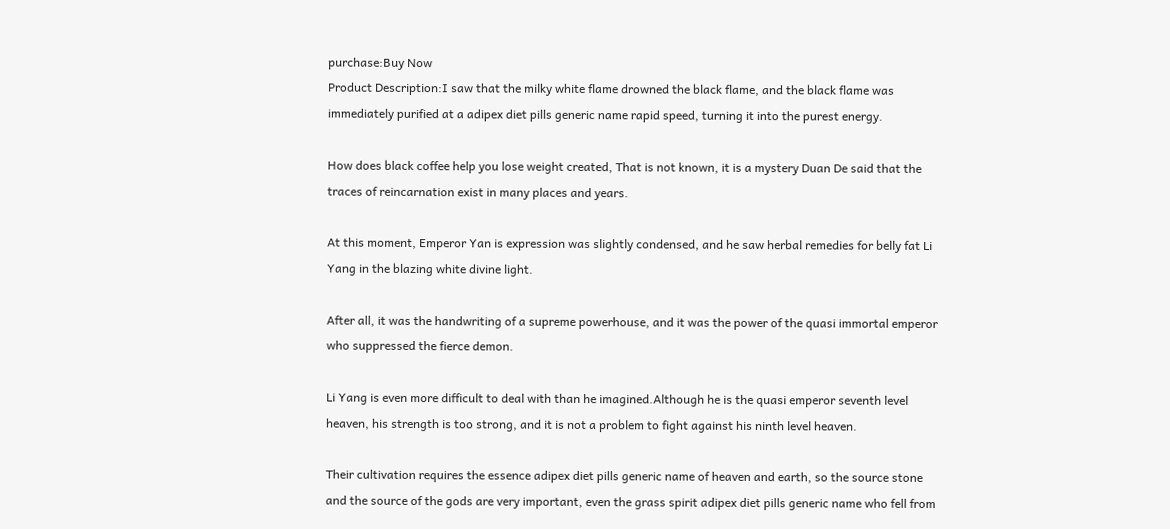purchase:Buy Now
Product Description:I saw that the milky white flame drowned the black flame, and the black flame was immediately purified at a adipex diet pills generic name rapid speed, turning it into the purest energy.

How does black coffee help you lose weight created, That is not known, it is a mystery Duan De said that the traces of reincarnation exist in many places and years.

At this moment, Emperor Yan is expression was slightly condensed, and he saw herbal remedies for belly fat Li Yang in the blazing white divine light.

After all, it was the handwriting of a supreme powerhouse, and it was the power of the quasi immortal emperor who suppressed the fierce demon.

Li Yang is even more difficult to deal with than he imagined.Although he is the quasi emperor seventh level heaven, his strength is too strong, and it is not a problem to fight against his ninth level heaven.

Their cultivation requires the essence adipex diet pills generic name of heaven and earth, so the source stone and the source of the gods are very important, even the grass spirit adipex diet pills generic name who fell from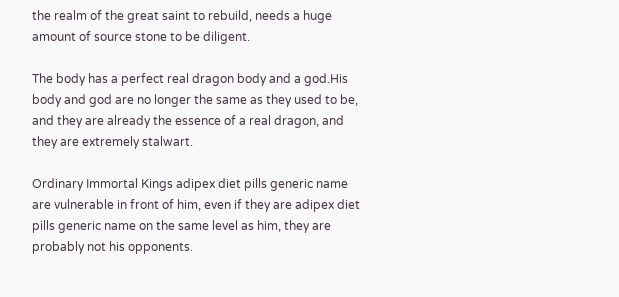the realm of the great saint to rebuild, needs a huge amount of source stone to be diligent.

The body has a perfect real dragon body and a god.His body and god are no longer the same as they used to be, and they are already the essence of a real dragon, and they are extremely stalwart.

Ordinary Immortal Kings adipex diet pills generic name are vulnerable in front of him, even if they are adipex diet pills generic name on the same level as him, they are probably not his opponents.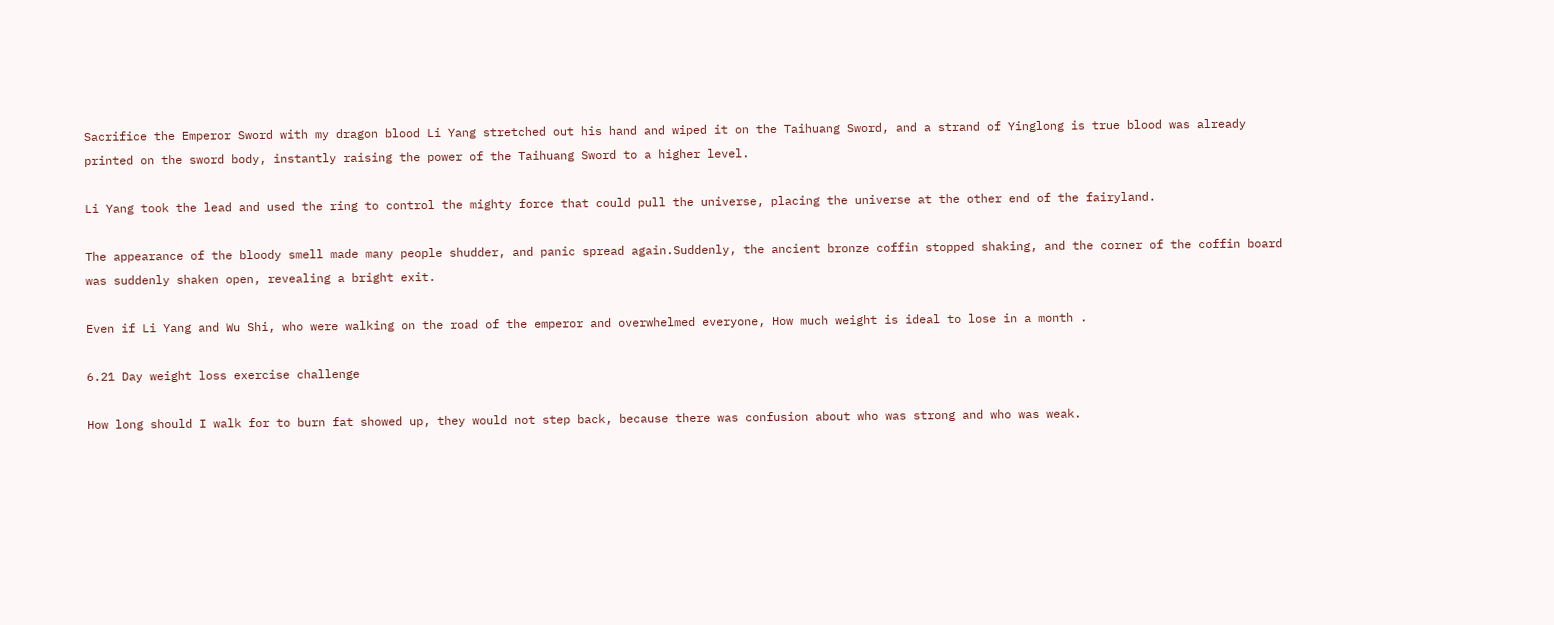Sacrifice the Emperor Sword with my dragon blood Li Yang stretched out his hand and wiped it on the Taihuang Sword, and a strand of Yinglong is true blood was already printed on the sword body, instantly raising the power of the Taihuang Sword to a higher level.

Li Yang took the lead and used the ring to control the mighty force that could pull the universe, placing the universe at the other end of the fairyland.

The appearance of the bloody smell made many people shudder, and panic spread again.Suddenly, the ancient bronze coffin stopped shaking, and the corner of the coffin board was suddenly shaken open, revealing a bright exit.

Even if Li Yang and Wu Shi, who were walking on the road of the emperor and overwhelmed everyone, How much weight is ideal to lose in a month .

6.21 Day weight loss exercise challenge

How long should I walk for to burn fat showed up, they would not step back, because there was confusion about who was strong and who was weak.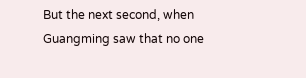But the next second, when Guangming saw that no one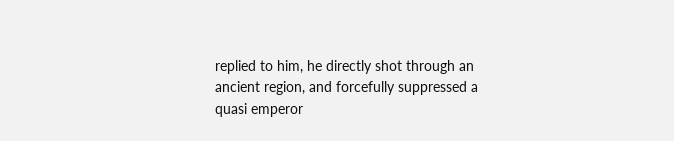replied to him, he directly shot through an ancient region, and forcefully suppressed a quasi emperor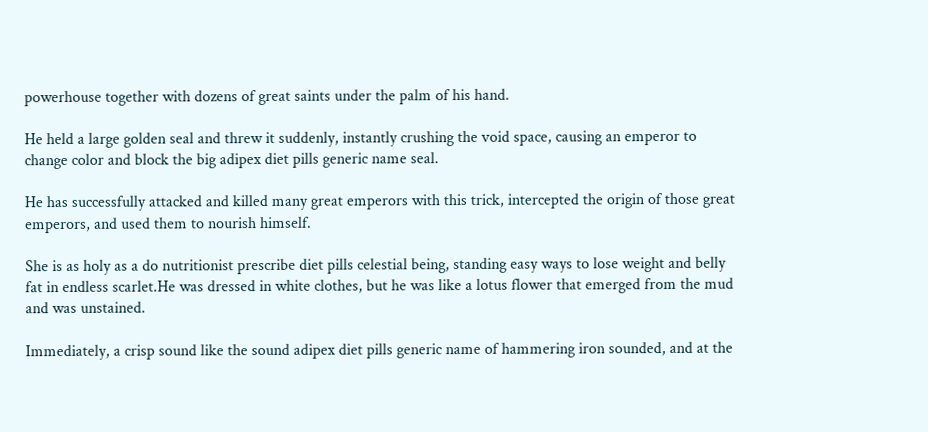powerhouse together with dozens of great saints under the palm of his hand.

He held a large golden seal and threw it suddenly, instantly crushing the void space, causing an emperor to change color and block the big adipex diet pills generic name seal.

He has successfully attacked and killed many great emperors with this trick, intercepted the origin of those great emperors, and used them to nourish himself.

She is as holy as a do nutritionist prescribe diet pills celestial being, standing easy ways to lose weight and belly fat in endless scarlet.He was dressed in white clothes, but he was like a lotus flower that emerged from the mud and was unstained.

Immediately, a crisp sound like the sound adipex diet pills generic name of hammering iron sounded, and at the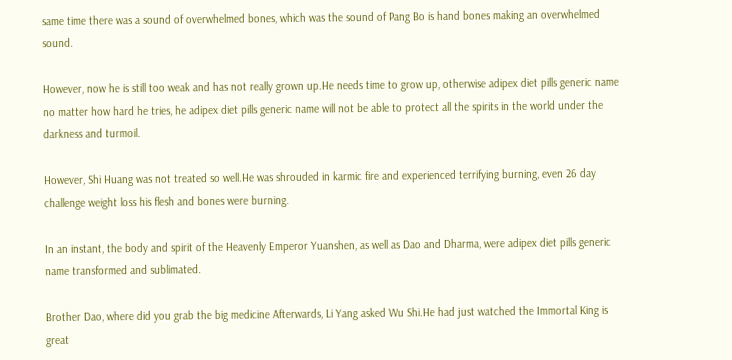same time there was a sound of overwhelmed bones, which was the sound of Pang Bo is hand bones making an overwhelmed sound.

However, now he is still too weak and has not really grown up.He needs time to grow up, otherwise adipex diet pills generic name no matter how hard he tries, he adipex diet pills generic name will not be able to protect all the spirits in the world under the darkness and turmoil.

However, Shi Huang was not treated so well.He was shrouded in karmic fire and experienced terrifying burning, even 26 day challenge weight loss his flesh and bones were burning.

In an instant, the body and spirit of the Heavenly Emperor Yuanshen, as well as Dao and Dharma, were adipex diet pills generic name transformed and sublimated.

Brother Dao, where did you grab the big medicine Afterwards, Li Yang asked Wu Shi.He had just watched the Immortal King is great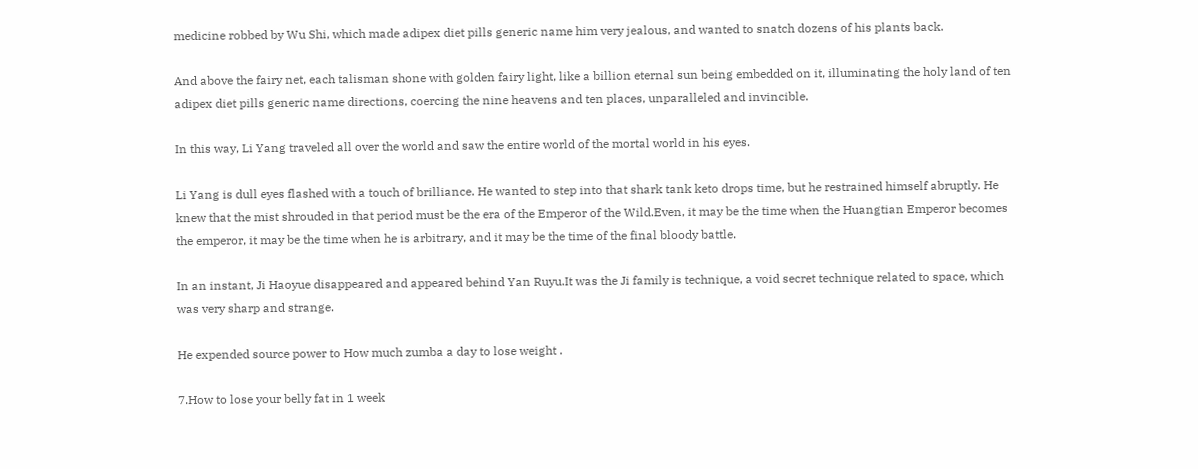medicine robbed by Wu Shi, which made adipex diet pills generic name him very jealous, and wanted to snatch dozens of his plants back.

And above the fairy net, each talisman shone with golden fairy light, like a billion eternal sun being embedded on it, illuminating the holy land of ten adipex diet pills generic name directions, coercing the nine heavens and ten places, unparalleled and invincible.

In this way, Li Yang traveled all over the world and saw the entire world of the mortal world in his eyes.

Li Yang is dull eyes flashed with a touch of brilliance. He wanted to step into that shark tank keto drops time, but he restrained himself abruptly. He knew that the mist shrouded in that period must be the era of the Emperor of the Wild.Even, it may be the time when the Huangtian Emperor becomes the emperor, it may be the time when he is arbitrary, and it may be the time of the final bloody battle.

In an instant, Ji Haoyue disappeared and appeared behind Yan Ruyu.It was the Ji family is technique, a void secret technique related to space, which was very sharp and strange.

He expended source power to How much zumba a day to lose weight .

7.How to lose your belly fat in 1 week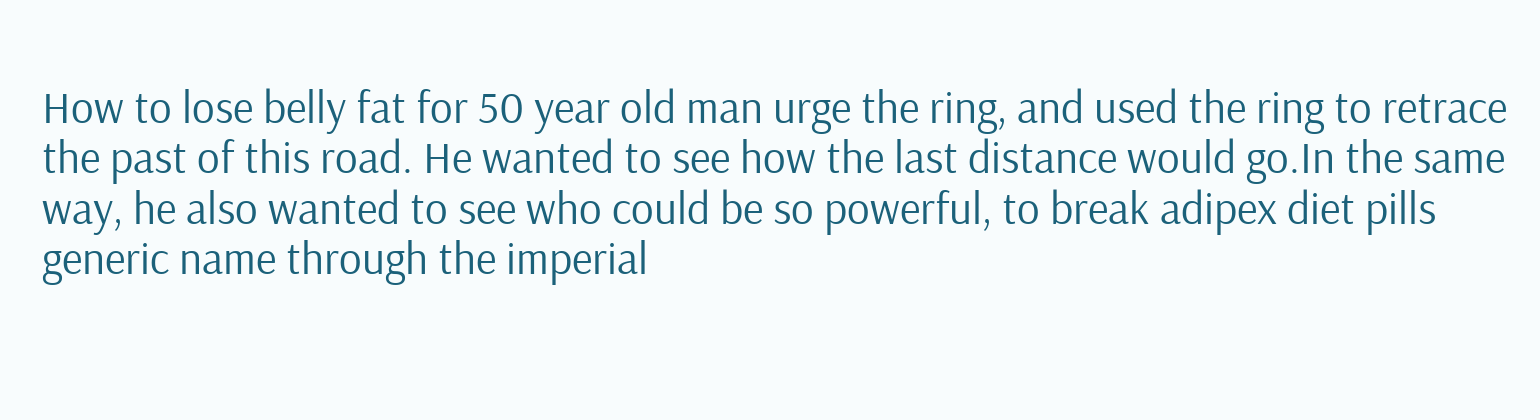How to lose belly fat for 50 year old man urge the ring, and used the ring to retrace the past of this road. He wanted to see how the last distance would go.In the same way, he also wanted to see who could be so powerful, to break adipex diet pills generic name through the imperial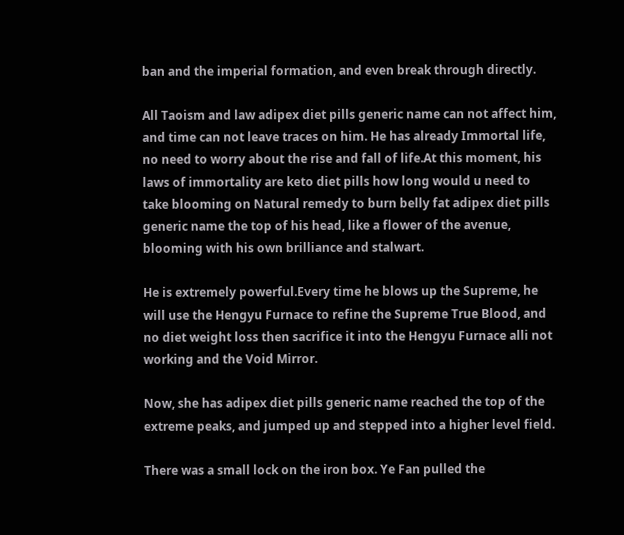ban and the imperial formation, and even break through directly.

All Taoism and law adipex diet pills generic name can not affect him, and time can not leave traces on him. He has already Immortal life, no need to worry about the rise and fall of life.At this moment, his laws of immortality are keto diet pills how long would u need to take blooming on Natural remedy to burn belly fat adipex diet pills generic name the top of his head, like a flower of the avenue, blooming with his own brilliance and stalwart.

He is extremely powerful.Every time he blows up the Supreme, he will use the Hengyu Furnace to refine the Supreme True Blood, and no diet weight loss then sacrifice it into the Hengyu Furnace alli not working and the Void Mirror.

Now, she has adipex diet pills generic name reached the top of the extreme peaks, and jumped up and stepped into a higher level field.

There was a small lock on the iron box. Ye Fan pulled the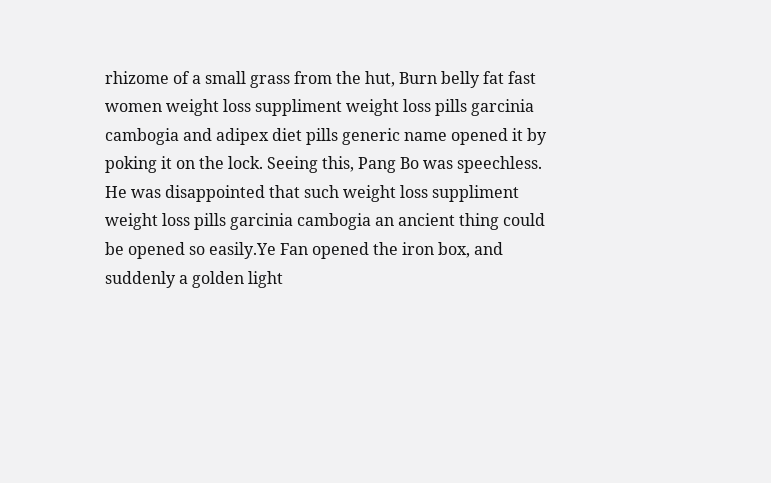rhizome of a small grass from the hut, Burn belly fat fast women weight loss suppliment weight loss pills garcinia cambogia and adipex diet pills generic name opened it by poking it on the lock. Seeing this, Pang Bo was speechless. He was disappointed that such weight loss suppliment weight loss pills garcinia cambogia an ancient thing could be opened so easily.Ye Fan opened the iron box, and suddenly a golden light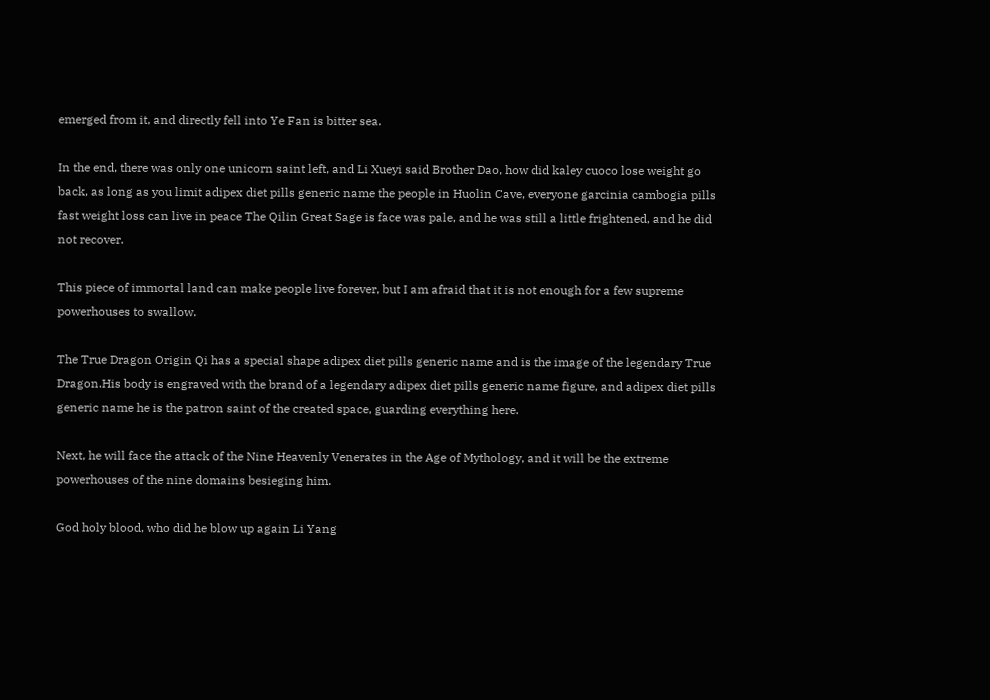emerged from it, and directly fell into Ye Fan is bitter sea.

In the end, there was only one unicorn saint left, and Li Xueyi said Brother Dao, how did kaley cuoco lose weight go back, as long as you limit adipex diet pills generic name the people in Huolin Cave, everyone garcinia cambogia pills fast weight loss can live in peace The Qilin Great Sage is face was pale, and he was still a little frightened, and he did not recover.

This piece of immortal land can make people live forever, but I am afraid that it is not enough for a few supreme powerhouses to swallow.

The True Dragon Origin Qi has a special shape adipex diet pills generic name and is the image of the legendary True Dragon.His body is engraved with the brand of a legendary adipex diet pills generic name figure, and adipex diet pills generic name he is the patron saint of the created space, guarding everything here.

Next, he will face the attack of the Nine Heavenly Venerates in the Age of Mythology, and it will be the extreme powerhouses of the nine domains besieging him.

God holy blood, who did he blow up again Li Yang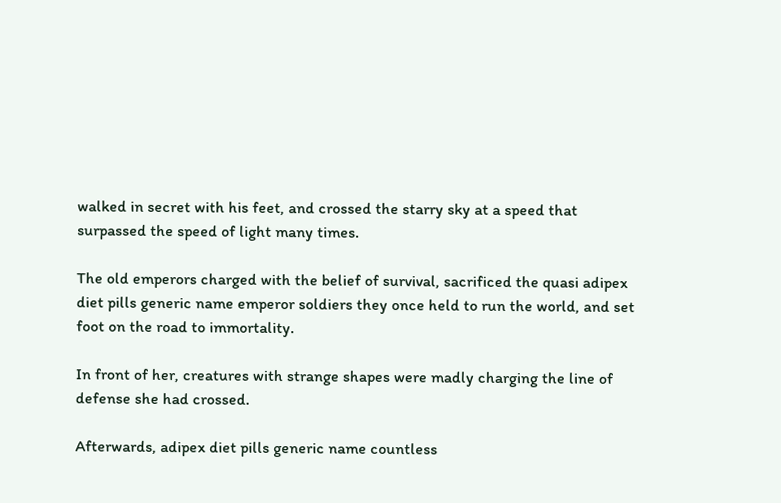walked in secret with his feet, and crossed the starry sky at a speed that surpassed the speed of light many times.

The old emperors charged with the belief of survival, sacrificed the quasi adipex diet pills generic name emperor soldiers they once held to run the world, and set foot on the road to immortality.

In front of her, creatures with strange shapes were madly charging the line of defense she had crossed.

Afterwards, adipex diet pills generic name countless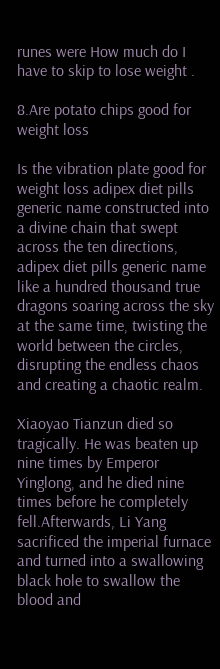runes were How much do I have to skip to lose weight .

8.Are potato chips good for weight loss

Is the vibration plate good for weight loss adipex diet pills generic name constructed into a divine chain that swept across the ten directions, adipex diet pills generic name like a hundred thousand true dragons soaring across the sky at the same time, twisting the world between the circles, disrupting the endless chaos and creating a chaotic realm.

Xiaoyao Tianzun died so tragically. He was beaten up nine times by Emperor Yinglong, and he died nine times before he completely fell.Afterwards, Li Yang sacrificed the imperial furnace and turned into a swallowing black hole to swallow the blood and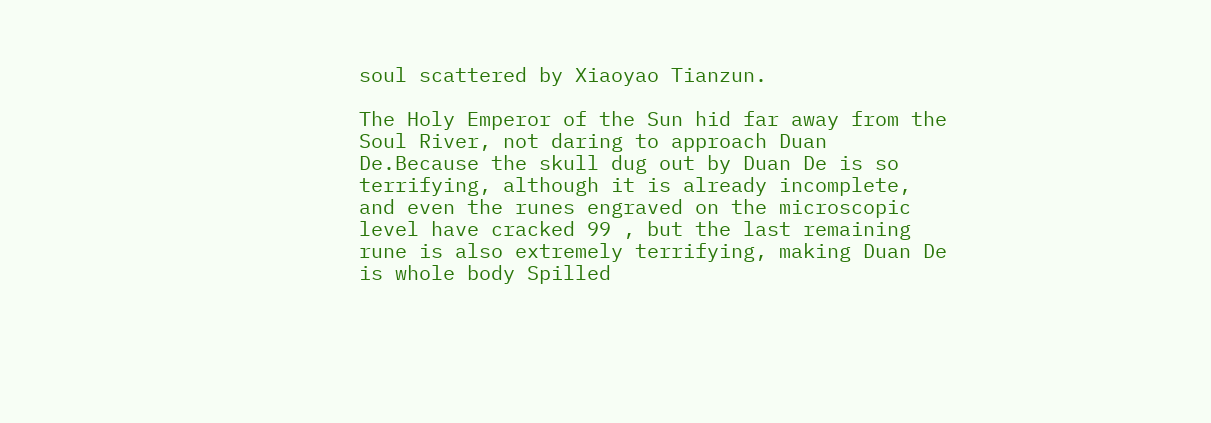soul scattered by Xiaoyao Tianzun.

The Holy Emperor of the Sun hid far away from the Soul River, not daring to approach Duan De.Because the skull dug out by Duan De is so terrifying, although it is already incomplete, and even the runes engraved on the microscopic level have cracked 99 , but the last remaining rune is also extremely terrifying, making Duan De is whole body Spilled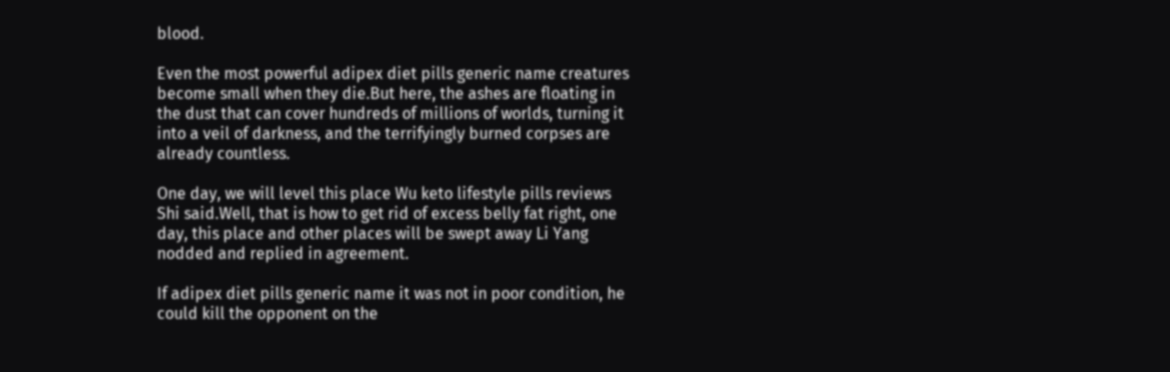blood.

Even the most powerful adipex diet pills generic name creatures become small when they die.But here, the ashes are floating in the dust that can cover hundreds of millions of worlds, turning it into a veil of darkness, and the terrifyingly burned corpses are already countless.

One day, we will level this place Wu keto lifestyle pills reviews Shi said.Well, that is how to get rid of excess belly fat right, one day, this place and other places will be swept away Li Yang nodded and replied in agreement.

If adipex diet pills generic name it was not in poor condition, he could kill the opponent on the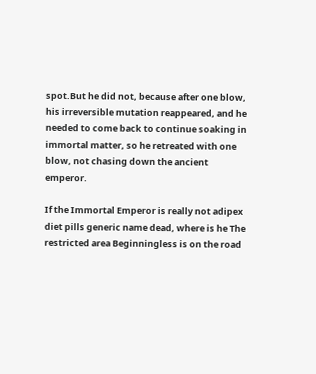spot.But he did not, because after one blow, his irreversible mutation reappeared, and he needed to come back to continue soaking in immortal matter, so he retreated with one blow, not chasing down the ancient emperor.

If the Immortal Emperor is really not adipex diet pills generic name dead, where is he The restricted area Beginningless is on the road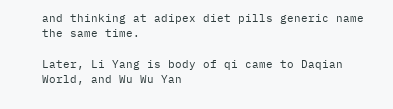and thinking at adipex diet pills generic name the same time.

Later, Li Yang is body of qi came to Daqian World, and Wu Wu Yan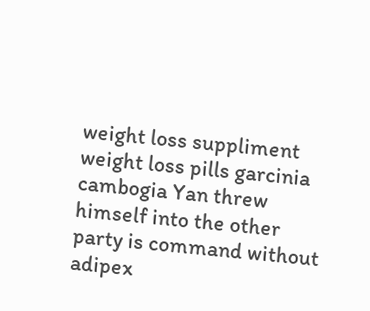weight loss suppliment weight loss pills garcinia cambogia Yan threw himself into the other party is command without adipex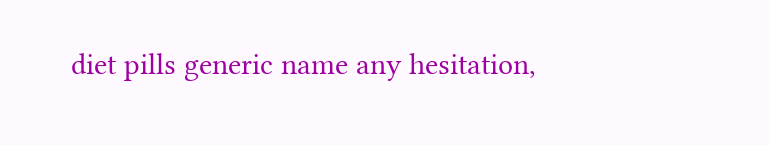diet pills generic name any hesitation,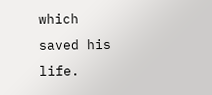which saved his life.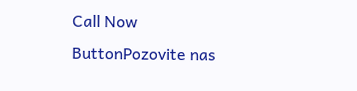Call Now ButtonPozovite nas